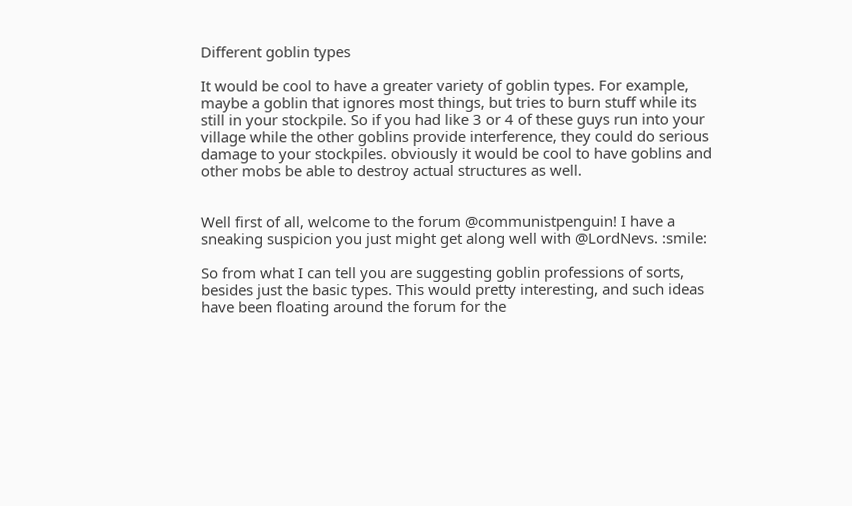Different goblin types

It would be cool to have a greater variety of goblin types. For example, maybe a goblin that ignores most things, but tries to burn stuff while its still in your stockpile. So if you had like 3 or 4 of these guys run into your village while the other goblins provide interference, they could do serious damage to your stockpiles. obviously it would be cool to have goblins and other mobs be able to destroy actual structures as well.


Well first of all, welcome to the forum @communistpenguin! I have a sneaking suspicion you just might get along well with @LordNevs. :smile:

So from what I can tell you are suggesting goblin professions of sorts, besides just the basic types. This would pretty interesting, and such ideas have been floating around the forum for the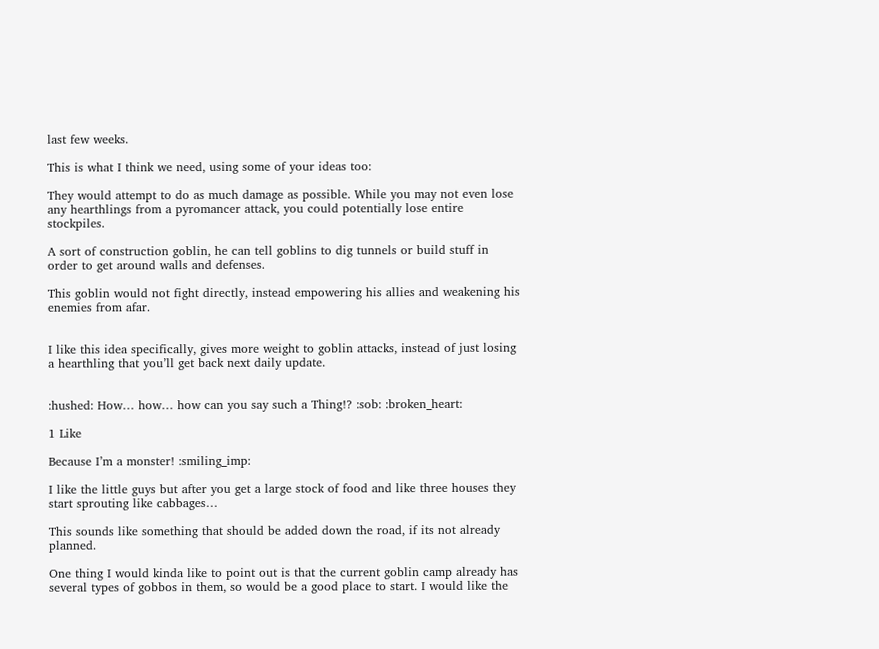last few weeks.

This is what I think we need, using some of your ideas too:

They would attempt to do as much damage as possible. While you may not even lose any hearthlings from a pyromancer attack, you could potentially lose entire stockpiles.

A sort of construction goblin, he can tell goblins to dig tunnels or build stuff in order to get around walls and defenses.

This goblin would not fight directly, instead empowering his allies and weakening his enemies from afar.


I like this idea specifically, gives more weight to goblin attacks, instead of just losing a hearthling that you’ll get back next daily update.


:hushed: How… how… how can you say such a Thing!? :sob: :broken_heart:

1 Like

Because I’m a monster! :smiling_imp:

I like the little guys but after you get a large stock of food and like three houses they start sprouting like cabbages…

This sounds like something that should be added down the road, if its not already planned.

One thing I would kinda like to point out is that the current goblin camp already has several types of gobbos in them, so would be a good place to start. I would like the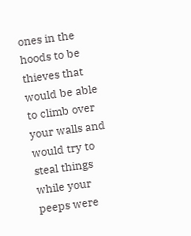ones in the hoods to be thieves that would be able to climb over your walls and would try to steal things while your peeps were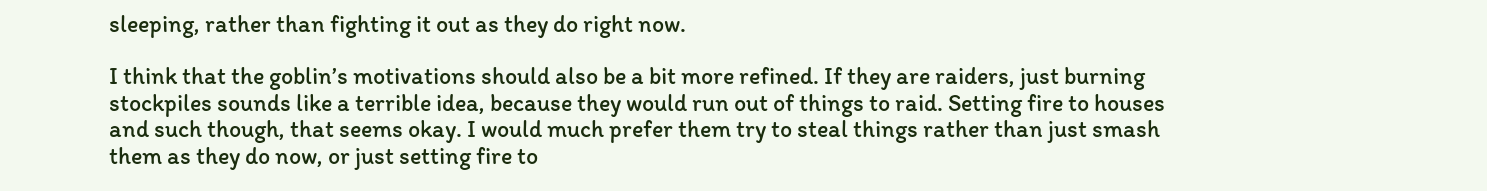sleeping, rather than fighting it out as they do right now.

I think that the goblin’s motivations should also be a bit more refined. If they are raiders, just burning stockpiles sounds like a terrible idea, because they would run out of things to raid. Setting fire to houses and such though, that seems okay. I would much prefer them try to steal things rather than just smash them as they do now, or just setting fire to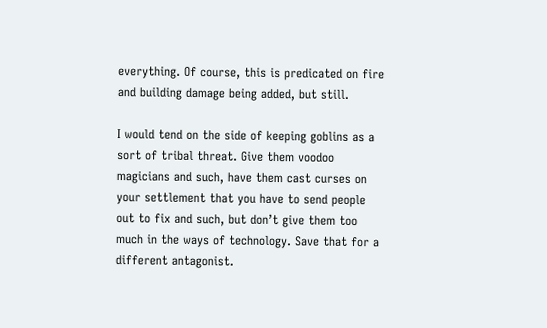everything. Of course, this is predicated on fire and building damage being added, but still.

I would tend on the side of keeping goblins as a sort of tribal threat. Give them voodoo magicians and such, have them cast curses on your settlement that you have to send people out to fix and such, but don’t give them too much in the ways of technology. Save that for a different antagonist.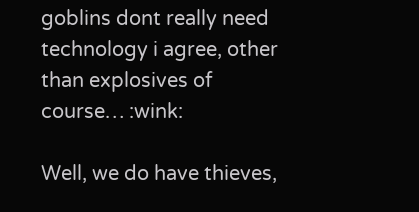goblins dont really need technology i agree, other than explosives of course… :wink:

Well, we do have thieves,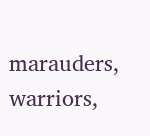marauders, warriors,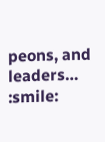peons, and leaders… :smile: